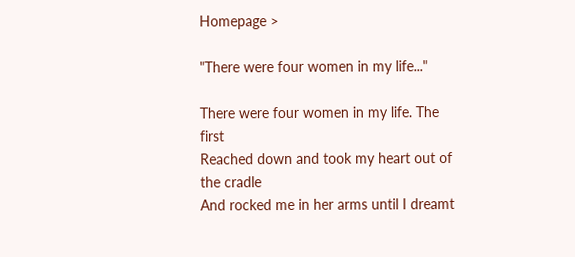Homepage >

"There were four women in my life..."

There were four women in my life. The first
Reached down and took my heart out of the cradle
And rocked me in her arms until I dreamt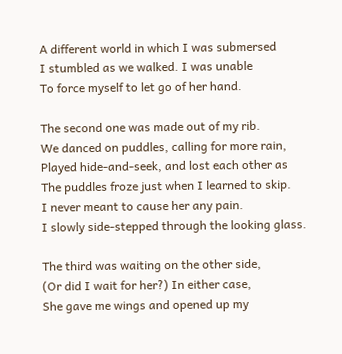A different world in which I was submersed
I stumbled as we walked. I was unable
To force myself to let go of her hand.

The second one was made out of my rib.
We danced on puddles, calling for more rain,
Played hide-and-seek, and lost each other as
The puddles froze just when I learned to skip.
I never meant to cause her any pain.
I slowly side-stepped through the looking glass.

The third was waiting on the other side,
(Or did I wait for her?) In either case,
She gave me wings and opened up my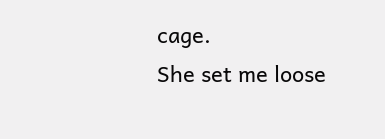cage.
She set me loose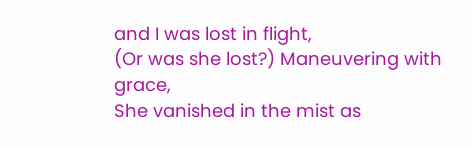and I was lost in flight,
(Or was she lost?) Maneuvering with grace,
She vanished in the mist as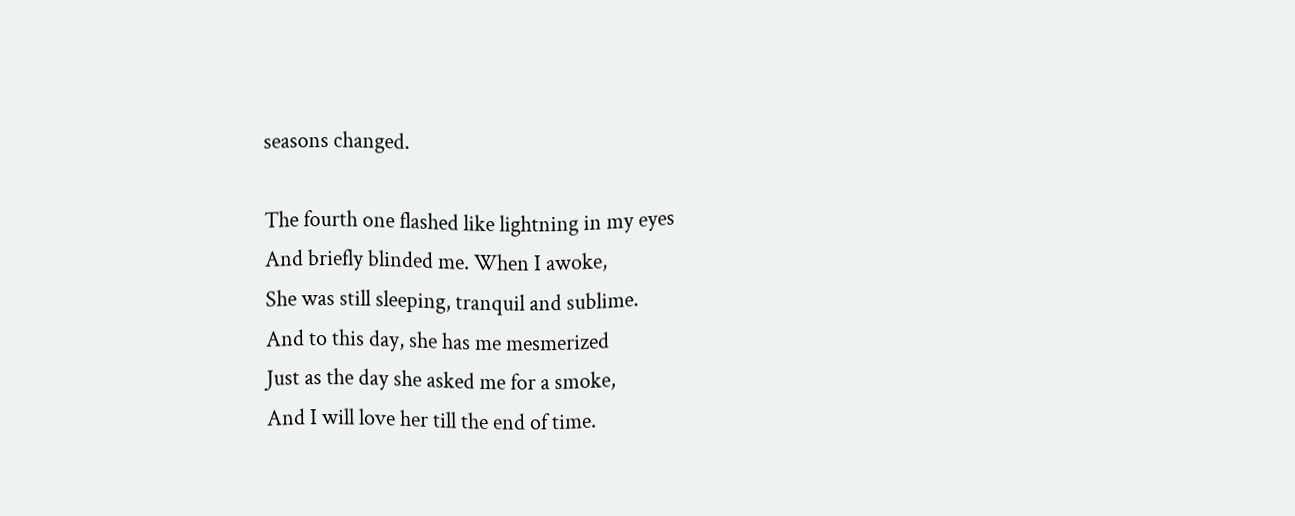seasons changed.

The fourth one flashed like lightning in my eyes
And briefly blinded me. When I awoke,
She was still sleeping, tranquil and sublime.
And to this day, she has me mesmerized
Just as the day she asked me for a smoke,
And I will love her till the end of time.